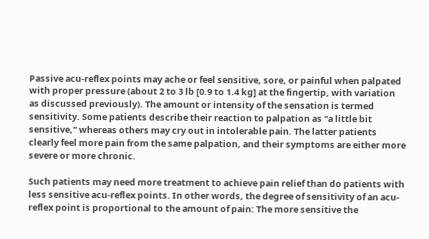Passive acu-reflex points may ache or feel sensitive, sore, or painful when palpated with proper pressure (about 2 to 3 lb [0.9 to 1.4 kg] at the fingertip, with variation as discussed previously). The amount or intensity of the sensation is termed sensitivity. Some patients describe their reaction to palpation as "a little bit sensitive," whereas others may cry out in intolerable pain. The latter patients clearly feel more pain from the same palpation, and their symptoms are either more severe or more chronic.

Such patients may need more treatment to achieve pain relief than do patients with less sensitive acu-reflex points. In other words, the degree of sensitivity of an acu-reflex point is proportional to the amount of pain: The more sensitive the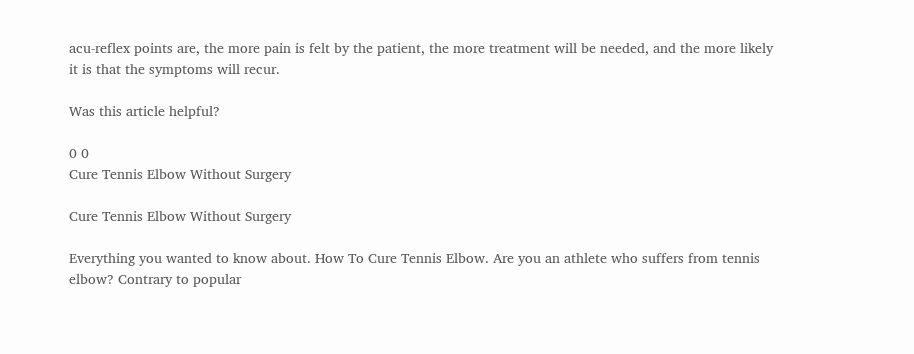acu-reflex points are, the more pain is felt by the patient, the more treatment will be needed, and the more likely it is that the symptoms will recur.

Was this article helpful?

0 0
Cure Tennis Elbow Without Surgery

Cure Tennis Elbow Without Surgery

Everything you wanted to know about. How To Cure Tennis Elbow. Are you an athlete who suffers from tennis elbow? Contrary to popular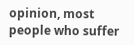opinion, most people who suffer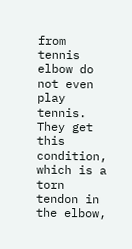from tennis elbow do not even play tennis. They get this condition, which is a torn tendon in the elbow,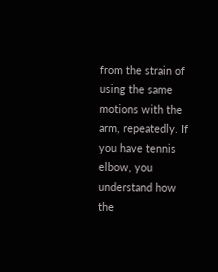from the strain of using the same motions with the arm, repeatedly. If you have tennis elbow, you understand how the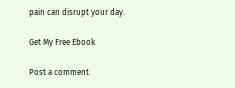pain can disrupt your day.

Get My Free Ebook

Post a comment